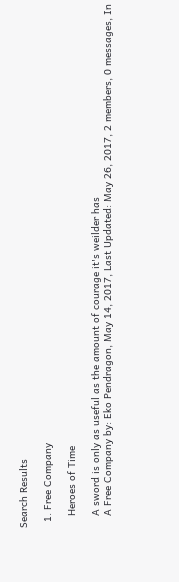Search Results

  1. Free Company

    Heroes of Time

    A sword is only as useful as the amount of courage it's weilder has
    A Free Company by: Eko Pendragon, May 14, 2017, Last Updated: May 26, 2017, 2 members, 0 messages, In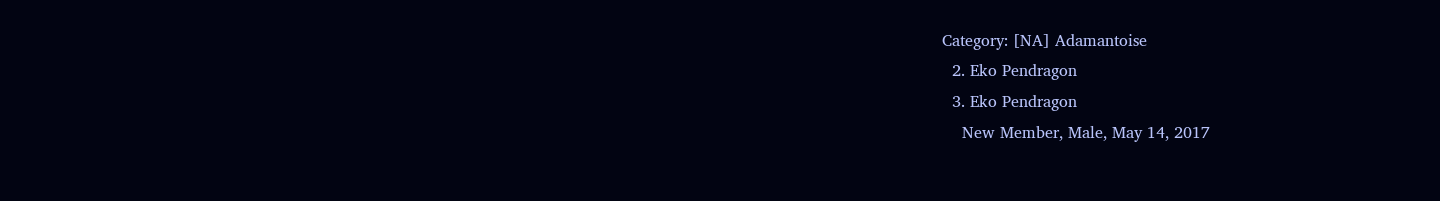Category: [NA] Adamantoise
  2. Eko Pendragon
  3. Eko Pendragon
    New Member, Male, May 14, 2017